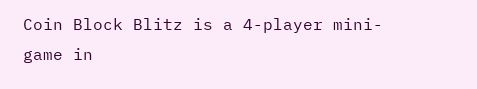Coin Block Blitz is a 4-player mini-game in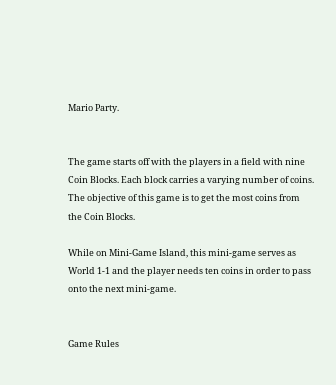Mario Party.


The game starts off with the players in a field with nine Coin Blocks. Each block carries a varying number of coins. The objective of this game is to get the most coins from the Coin Blocks.

While on Mini-Game Island, this mini-game serves as World 1-1 and the player needs ten coins in order to pass onto the next mini-game.


Game Rules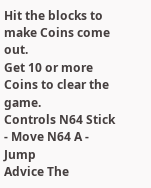Hit the blocks to make Coins come out.
Get 10 or more Coins to clear the game.
Controls N64 Stick - Move N64 A - Jump
Advice The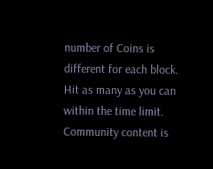number of Coins is different for each block. Hit as many as you can within the time limit.
Community content is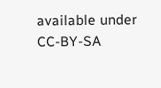available under CC-BY-SA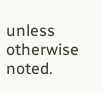unless otherwise noted.